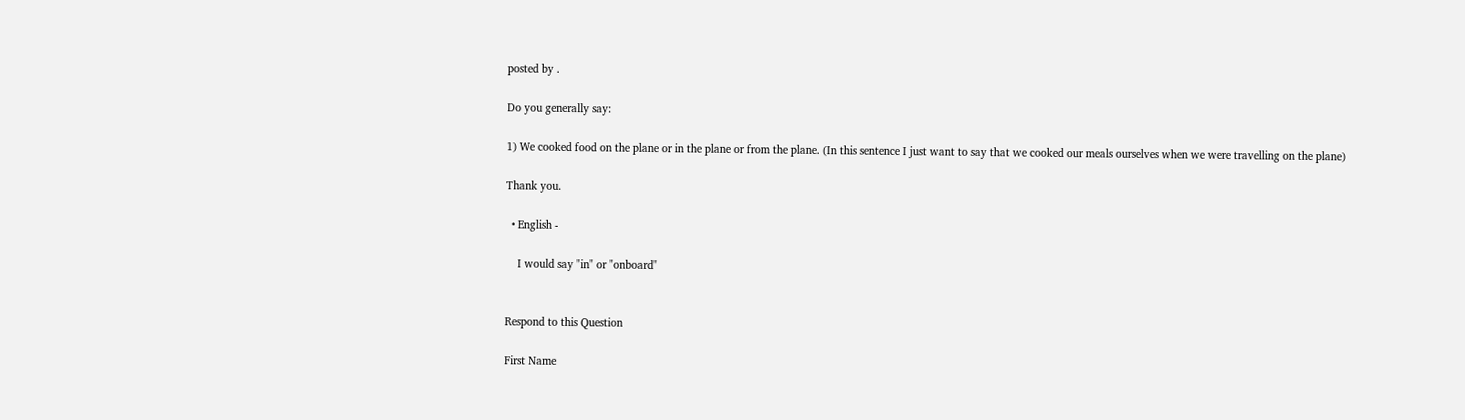posted by .

Do you generally say:

1) We cooked food on the plane or in the plane or from the plane. (In this sentence I just want to say that we cooked our meals ourselves when we were travelling on the plane)

Thank you.

  • English -

    I would say "in" or "onboard"


Respond to this Question

First Name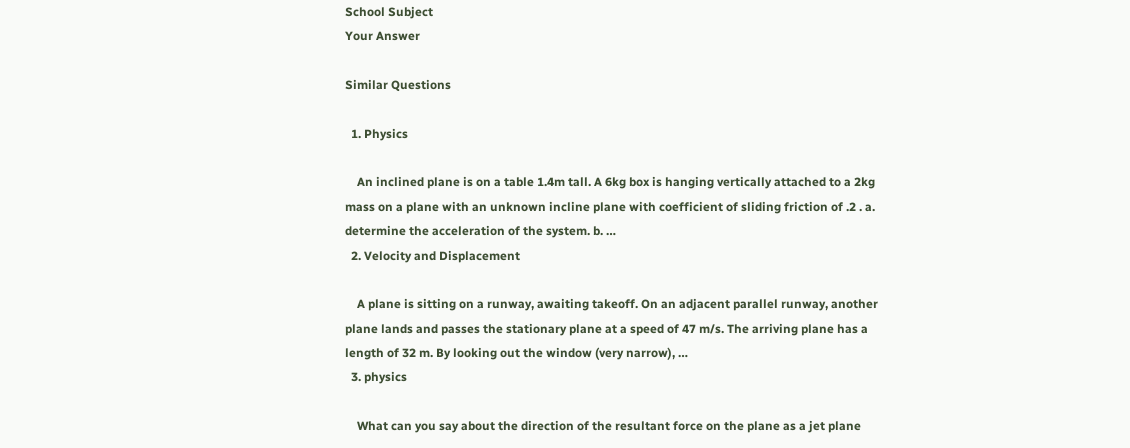School Subject
Your Answer

Similar Questions

  1. Physics

    An inclined plane is on a table 1.4m tall. A 6kg box is hanging vertically attached to a 2kg mass on a plane with an unknown incline plane with coefficient of sliding friction of .2 . a. determine the acceleration of the system. b. …
  2. Velocity and Displacement

    A plane is sitting on a runway, awaiting takeoff. On an adjacent parallel runway, another plane lands and passes the stationary plane at a speed of 47 m/s. The arriving plane has a length of 32 m. By looking out the window (very narrow), …
  3. physics

    What can you say about the direction of the resultant force on the plane as a jet plane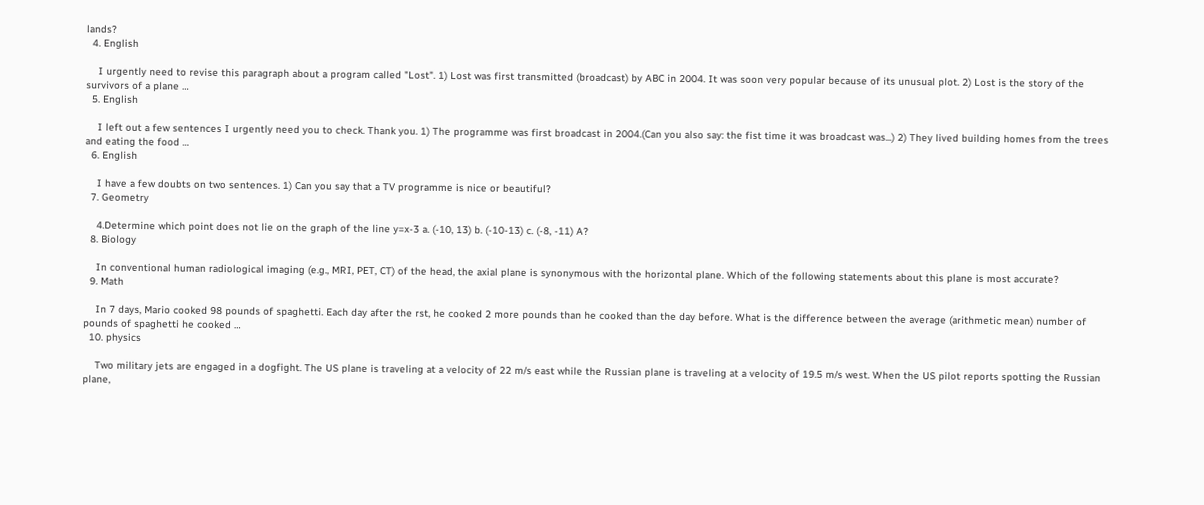lands?
  4. English

    I urgently need to revise this paragraph about a program called "Lost". 1) Lost was first transmitted (broadcast) by ABC in 2004. It was soon very popular because of its unusual plot. 2) Lost is the story of the survivors of a plane …
  5. English

    I left out a few sentences I urgently need you to check. Thank you. 1) The programme was first broadcast in 2004.(Can you also say: the fist time it was broadcast was...) 2) They lived building homes from the trees and eating the food …
  6. English

    I have a few doubts on two sentences. 1) Can you say that a TV programme is nice or beautiful?
  7. Geometry

    4.Determine which point does not lie on the graph of the line y=x-3 a. (-10, 13) b. (-10-13) c. (-8, -11) A?
  8. Biology

    In conventional human radiological imaging (e.g., MRI, PET, CT) of the head, the axial plane is synonymous with the horizontal plane. Which of the following statements about this plane is most accurate?
  9. Math

    In 7 days, Mario cooked 98 pounds of spaghetti. Each day after the rst, he cooked 2 more pounds than he cooked than the day before. What is the difference between the average (arithmetic mean) number of pounds of spaghetti he cooked …
  10. physics

    Two military jets are engaged in a dogfight. The US plane is traveling at a velocity of 22 m/s east while the Russian plane is traveling at a velocity of 19.5 m/s west. When the US pilot reports spotting the Russian plane,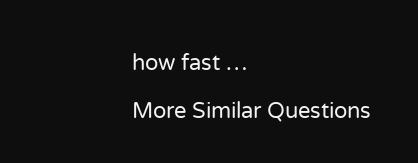how fast …

More Similar Questions